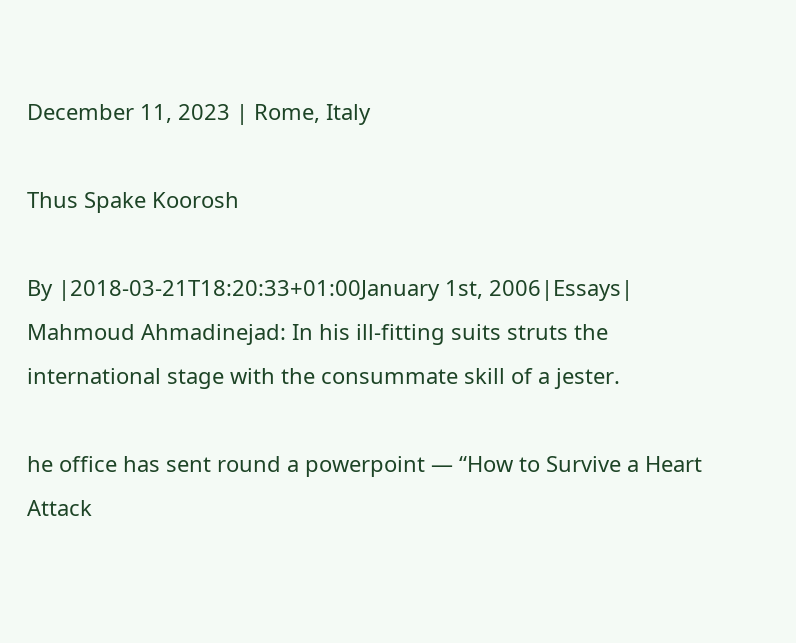December 11, 2023 | Rome, Italy

Thus Spake Koorosh

By |2018-03-21T18:20:33+01:00January 1st, 2006|Essays|
Mahmoud Ahmadinejad: In his ill-fitting suits struts the international stage with the consummate skill of a jester.

he office has sent round a powerpoint — “How to Survive a Heart Attack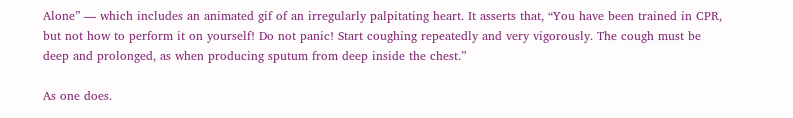Alone” — which includes an animated gif of an irregularly palpitating heart. It asserts that, “You have been trained in CPR, but not how to perform it on yourself! Do not panic! Start coughing repeatedly and very vigorously. The cough must be deep and prolonged, as when producing sputum from deep inside the chest.”

As one does.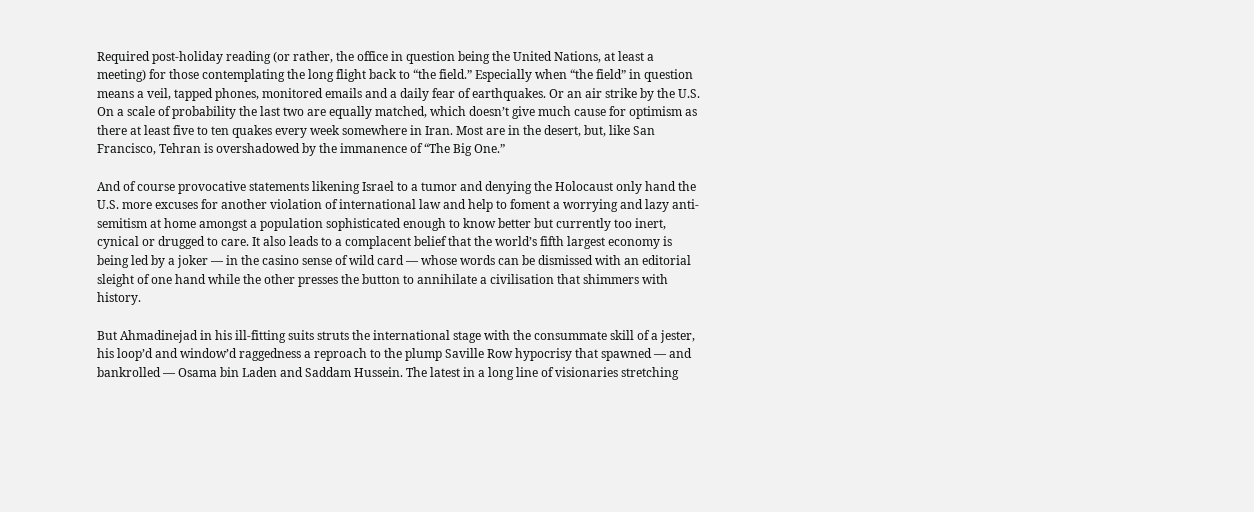Required post-holiday reading (or rather, the office in question being the United Nations, at least a meeting) for those contemplating the long flight back to “the field.” Especially when “the field” in question means a veil, tapped phones, monitored emails and a daily fear of earthquakes. Or an air strike by the U.S. On a scale of probability the last two are equally matched, which doesn’t give much cause for optimism as there at least five to ten quakes every week somewhere in Iran. Most are in the desert, but, like San Francisco, Tehran is overshadowed by the immanence of “The Big One.”

And of course provocative statements likening Israel to a tumor and denying the Holocaust only hand the U.S. more excuses for another violation of international law and help to foment a worrying and lazy anti-semitism at home amongst a population sophisticated enough to know better but currently too inert, cynical or drugged to care. It also leads to a complacent belief that the world’s fifth largest economy is being led by a joker — in the casino sense of wild card — whose words can be dismissed with an editorial sleight of one hand while the other presses the button to annihilate a civilisation that shimmers with history.

But Ahmadinejad in his ill-fitting suits struts the international stage with the consummate skill of a jester, his loop’d and window’d raggedness a reproach to the plump Saville Row hypocrisy that spawned — and bankrolled — Osama bin Laden and Saddam Hussein. The latest in a long line of visionaries stretching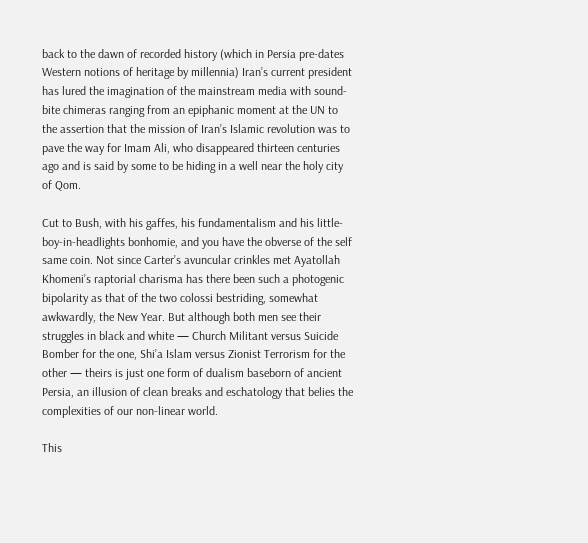back to the dawn of recorded history (which in Persia pre-dates Western notions of heritage by millennia) Iran’s current president has lured the imagination of the mainstream media with sound-bite chimeras ranging from an epiphanic moment at the UN to the assertion that the mission of Iran’s Islamic revolution was to pave the way for Imam Ali, who disappeared thirteen centuries ago and is said by some to be hiding in a well near the holy city of Qom.

Cut to Bush, with his gaffes, his fundamentalism and his little-boy-in-headlights bonhomie, and you have the obverse of the self same coin. Not since Carter’s avuncular crinkles met Ayatollah Khomeni’s raptorial charisma has there been such a photogenic bipolarity as that of the two colossi bestriding, somewhat awkwardly, the New Year. But although both men see their struggles in black and white — Church Militant versus Suicide Bomber for the one, Shi’a Islam versus Zionist Terrorism for the other — theirs is just one form of dualism baseborn of ancient Persia, an illusion of clean breaks and eschatology that belies the complexities of our non-linear world.

This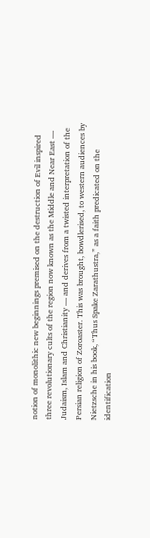notion of monolithic new beginnings premised on the destruction of Evil inspired three revolutionary cults of the region now known as the Middle and Near East — Judaism, Islam and Christianity — and derives from a twisted interpretation of the Persian religion of Zoroaster. This was brought, bowdlerised, to western audiences by Nietzsche in his book, “Thus Spake Zarathustra,” as a faith predicated on the identification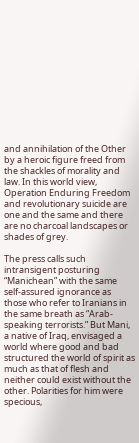and annihilation of the Other by a heroic figure freed from the shackles of morality and law. In this world view, Operation Enduring Freedom and revolutionary suicide are one and the same and there are no charcoal landscapes or shades of grey.

The press calls such intransigent posturing “Manichean” with the same self-assured ignorance as those who refer to Iranians in the same breath as “Arab-speaking terrorists.” But Mani, a native of Iraq, envisaged a world where good and bad structured the world of spirit as much as that of flesh and neither could exist without the other. Polarities for him were specious,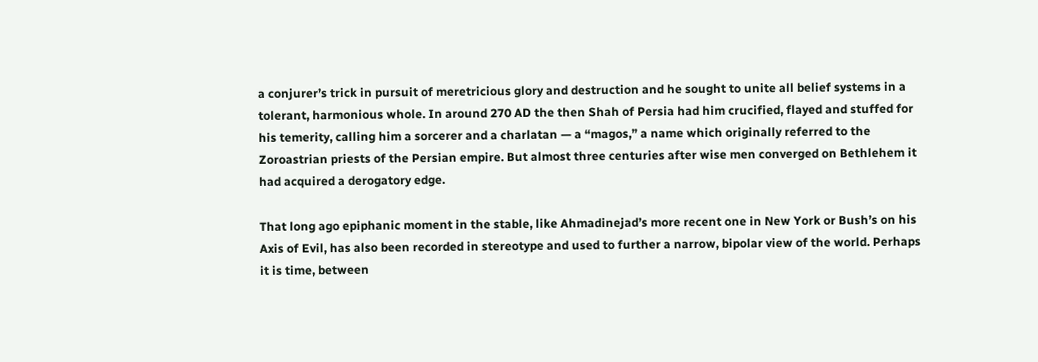a conjurer’s trick in pursuit of meretricious glory and destruction and he sought to unite all belief systems in a tolerant, harmonious whole. In around 270 AD the then Shah of Persia had him crucified, flayed and stuffed for his temerity, calling him a sorcerer and a charlatan — a “magos,” a name which originally referred to the Zoroastrian priests of the Persian empire. But almost three centuries after wise men converged on Bethlehem it had acquired a derogatory edge.

That long ago epiphanic moment in the stable, like Ahmadinejad’s more recent one in New York or Bush’s on his Axis of Evil, has also been recorded in stereotype and used to further a narrow, bipolar view of the world. Perhaps it is time, between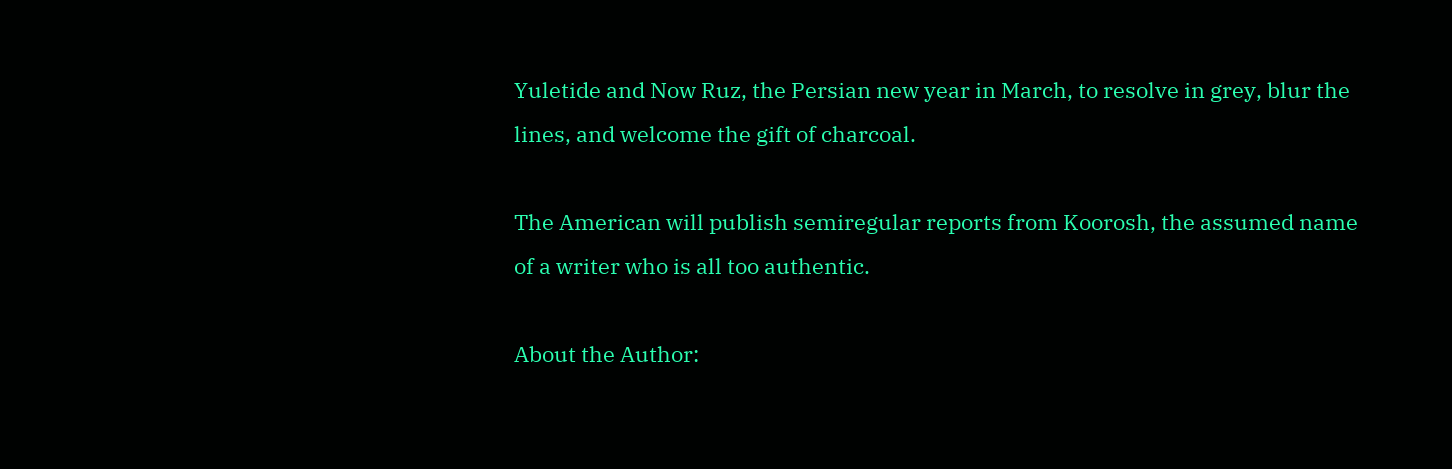Yuletide and Now Ruz, the Persian new year in March, to resolve in grey, blur the lines, and welcome the gift of charcoal.

The American will publish semiregular reports from Koorosh, the assumed name of a writer who is all too authentic.

About the Author: